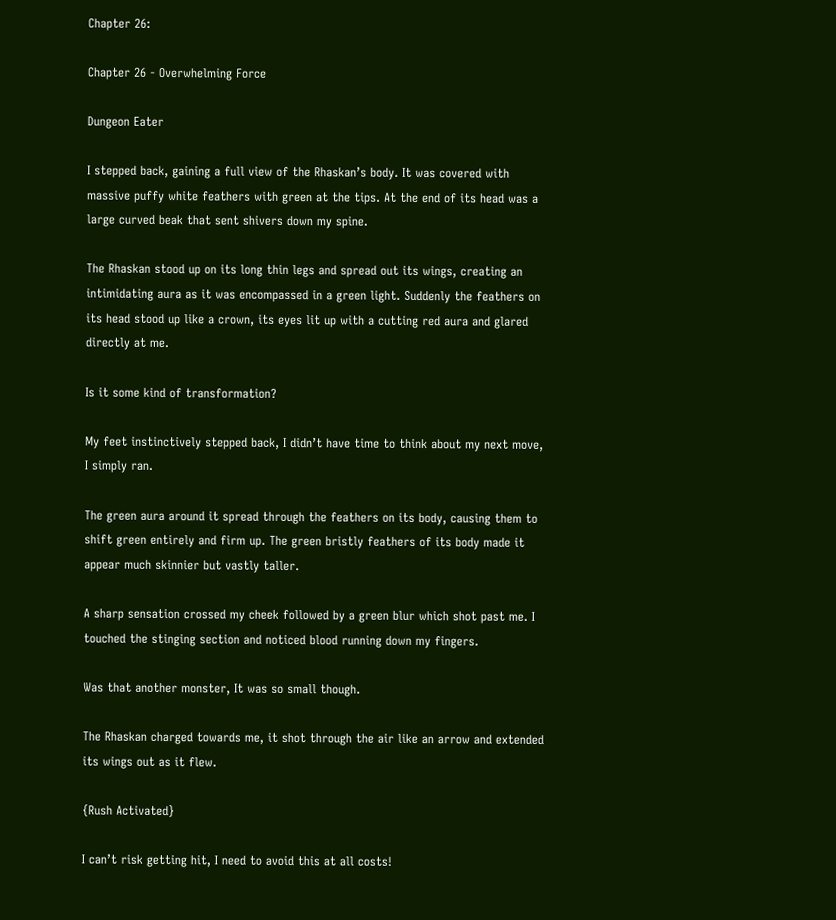Chapter 26:

Chapter 26 - Overwhelming Force

Dungeon Eater

I stepped back, gaining a full view of the Rhaskan’s body. It was covered with massive puffy white feathers with green at the tips. At the end of its head was a large curved beak that sent shivers down my spine.

The Rhaskan stood up on its long thin legs and spread out its wings, creating an intimidating aura as it was encompassed in a green light. Suddenly the feathers on its head stood up like a crown, its eyes lit up with a cutting red aura and glared directly at me.

Is it some kind of transformation?

My feet instinctively stepped back, I didn’t have time to think about my next move, I simply ran.

The green aura around it spread through the feathers on its body, causing them to shift green entirely and firm up. The green bristly feathers of its body made it appear much skinnier but vastly taller.

A sharp sensation crossed my cheek followed by a green blur which shot past me. I touched the stinging section and noticed blood running down my fingers.

Was that another monster, It was so small though.

The Rhaskan charged towards me, it shot through the air like an arrow and extended its wings out as it flew.

{Rush Activated}

I can’t risk getting hit, I need to avoid this at all costs!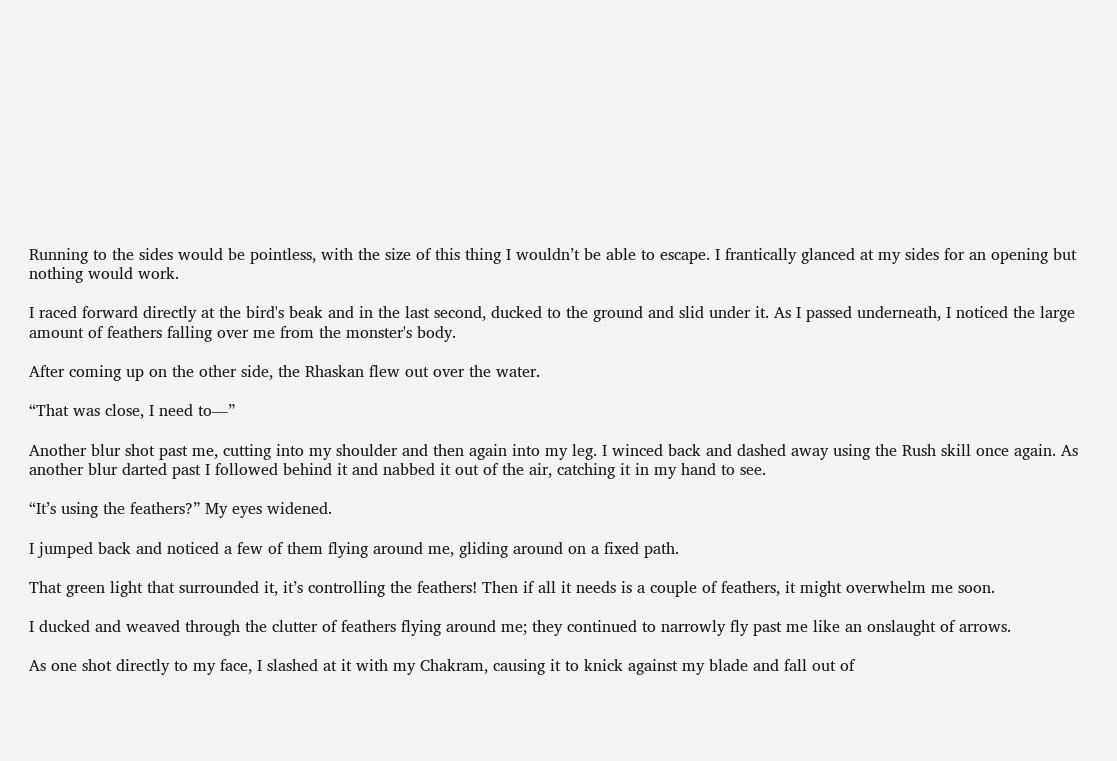Running to the sides would be pointless, with the size of this thing I wouldn’t be able to escape. I frantically glanced at my sides for an opening but nothing would work.

I raced forward directly at the bird's beak and in the last second, ducked to the ground and slid under it. As I passed underneath, I noticed the large amount of feathers falling over me from the monster's body.

After coming up on the other side, the Rhaskan flew out over the water.

“That was close, I need to—”

Another blur shot past me, cutting into my shoulder and then again into my leg. I winced back and dashed away using the Rush skill once again. As another blur darted past I followed behind it and nabbed it out of the air, catching it in my hand to see.

“It’s using the feathers?” My eyes widened.

I jumped back and noticed a few of them flying around me, gliding around on a fixed path.

That green light that surrounded it, it’s controlling the feathers! Then if all it needs is a couple of feathers, it might overwhelm me soon.

I ducked and weaved through the clutter of feathers flying around me; they continued to narrowly fly past me like an onslaught of arrows.

As one shot directly to my face, I slashed at it with my Chakram, causing it to knick against my blade and fall out of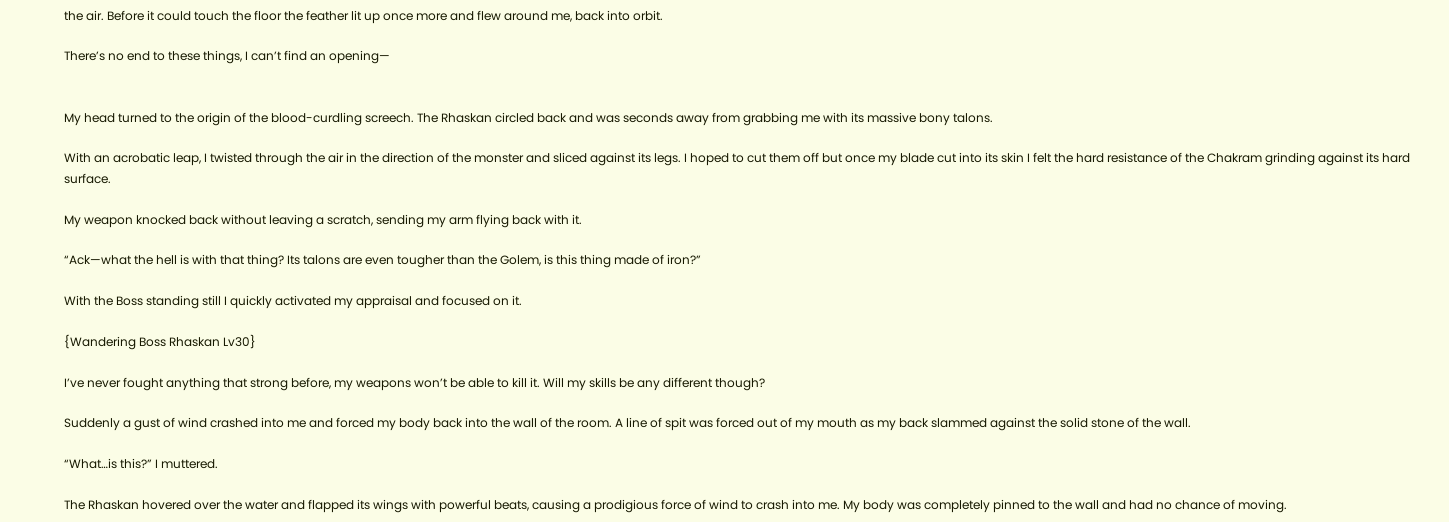the air. Before it could touch the floor the feather lit up once more and flew around me, back into orbit.

There’s no end to these things, I can’t find an opening—


My head turned to the origin of the blood-curdling screech. The Rhaskan circled back and was seconds away from grabbing me with its massive bony talons.

With an acrobatic leap, I twisted through the air in the direction of the monster and sliced against its legs. I hoped to cut them off but once my blade cut into its skin I felt the hard resistance of the Chakram grinding against its hard surface.

My weapon knocked back without leaving a scratch, sending my arm flying back with it.

“Ack—what the hell is with that thing? Its talons are even tougher than the Golem, is this thing made of iron?”

With the Boss standing still I quickly activated my appraisal and focused on it.

{Wandering Boss Rhaskan Lv30}

I’ve never fought anything that strong before, my weapons won’t be able to kill it. Will my skills be any different though?

Suddenly a gust of wind crashed into me and forced my body back into the wall of the room. A line of spit was forced out of my mouth as my back slammed against the solid stone of the wall.

“What…is this?” I muttered.

The Rhaskan hovered over the water and flapped its wings with powerful beats, causing a prodigious force of wind to crash into me. My body was completely pinned to the wall and had no chance of moving.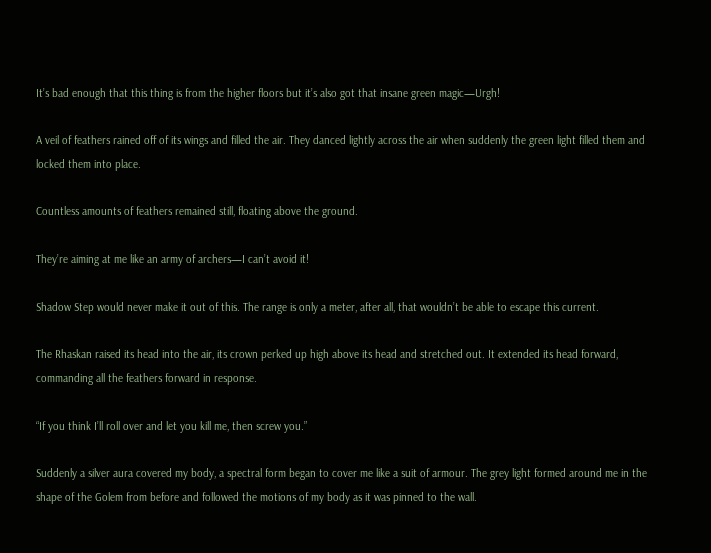It’s bad enough that this thing is from the higher floors but it’s also got that insane green magic—Urgh!

A veil of feathers rained off of its wings and filled the air. They danced lightly across the air when suddenly the green light filled them and locked them into place.

Countless amounts of feathers remained still, floating above the ground.

They’re aiming at me like an army of archers—I can’t avoid it!

Shadow Step would never make it out of this. The range is only a meter, after all, that wouldn’t be able to escape this current.

The Rhaskan raised its head into the air, its crown perked up high above its head and stretched out. It extended its head forward, commanding all the feathers forward in response.

“If you think I’ll roll over and let you kill me, then screw you.”

Suddenly a silver aura covered my body, a spectral form began to cover me like a suit of armour. The grey light formed around me in the shape of the Golem from before and followed the motions of my body as it was pinned to the wall.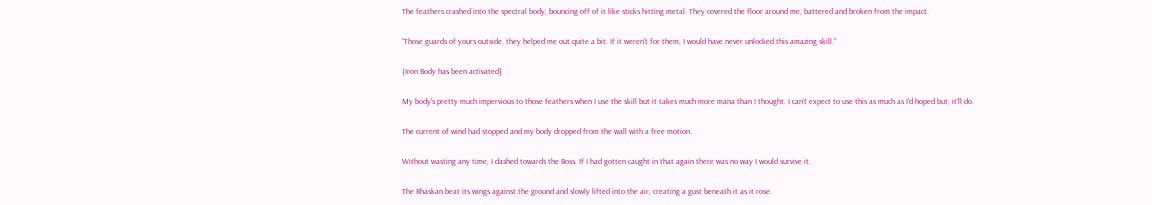The feathers crashed into the spectral body, bouncing off of it like sticks hitting metal. They covered the floor around me, battered and broken from the impact.

“Those guards of yours outside, they helped me out quite a bit. If it weren't for them, I would have never unlocked this amazing skill.”

{Iron Body has been activated}

My body's pretty much impervious to those feathers when I use the skill but it takes much more mana than I thought. I can’t expect to use this as much as I’d hoped but, it’ll do.

The current of wind had stopped and my body dropped from the wall with a free motion.

Without wasting any time, I dashed towards the Boss. If I had gotten caught in that again there was no way I would survive it.

The Rhaskan beat its wings against the ground and slowly lifted into the air, creating a gust beneath it as it rose.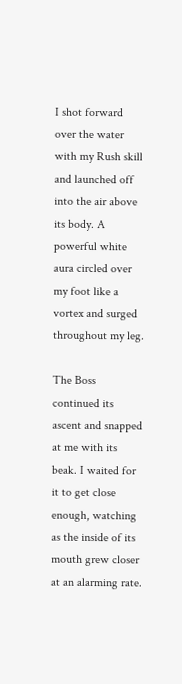I shot forward over the water with my Rush skill and launched off into the air above its body. A powerful white aura circled over my foot like a vortex and surged throughout my leg.

The Boss continued its ascent and snapped at me with its beak. I waited for it to get close enough, watching as the inside of its mouth grew closer at an alarming rate.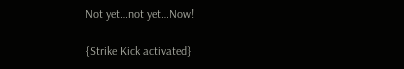Not yet…not yet…Now!

{Strike Kick activated}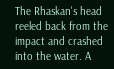The Rhaskan's head reeled back from the impact and crashed into the water. A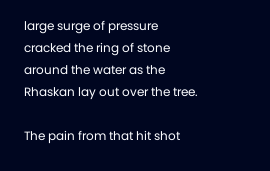large surge of pressure cracked the ring of stone around the water as the Rhaskan lay out over the tree.

The pain from that hit shot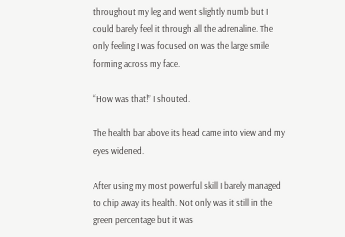throughout my leg and went slightly numb but I could barely feel it through all the adrenaline. The only feeling I was focused on was the large smile forming across my face.

“How was that!” I shouted.

The health bar above its head came into view and my eyes widened.

After using my most powerful skill I barely managed to chip away its health. Not only was it still in the green percentage but it was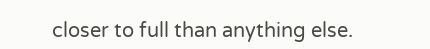closer to full than anything else.